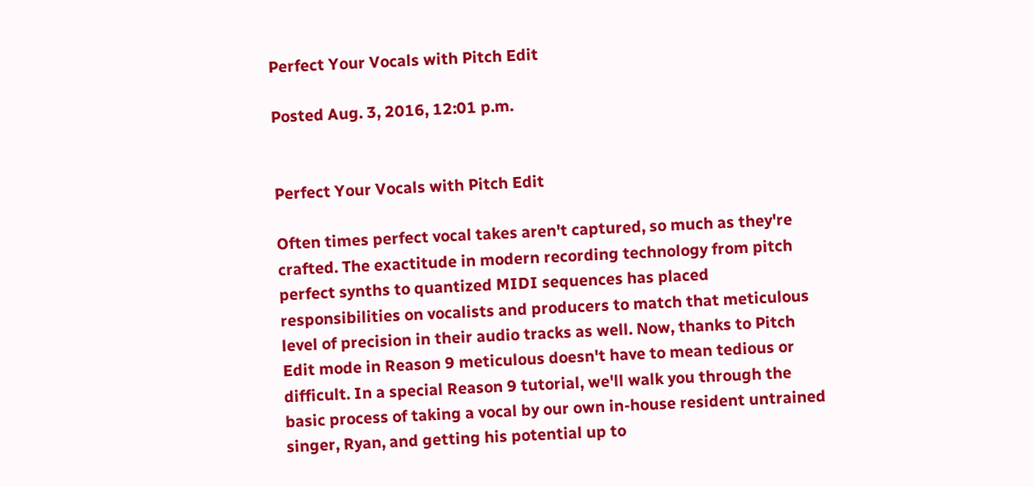Perfect Your Vocals with Pitch Edit

Posted Aug. 3, 2016, 12:01 p.m.


Perfect Your Vocals with Pitch Edit

Often times perfect vocal takes aren't captured, so much as they're crafted. The exactitude in modern recording technology from pitch perfect synths to quantized MIDI sequences has placed responsibilities on vocalists and producers to match that meticulous level of precision in their audio tracks as well. Now, thanks to Pitch Edit mode in Reason 9 meticulous doesn't have to mean tedious or difficult. In a special Reason 9 tutorial, we'll walk you through the basic process of taking a vocal by our own in-house resident untrained singer, Ryan, and getting his potential up to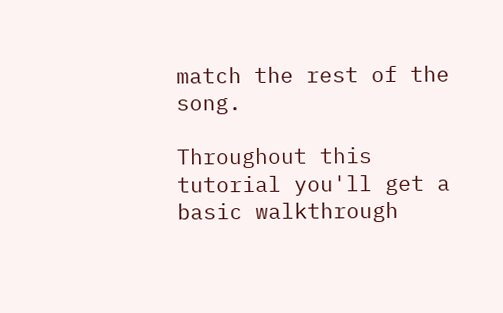match the rest of the song.

Throughout this tutorial you'll get a basic walkthrough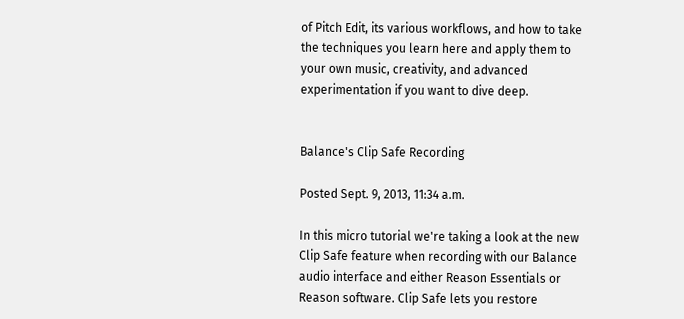of Pitch Edit, its various workflows, and how to take the techniques you learn here and apply them to your own music, creativity, and advanced experimentation if you want to dive deep.


Balance's Clip Safe Recording

Posted Sept. 9, 2013, 11:34 a.m.

In this micro tutorial we're taking a look at the new Clip Safe feature when recording with our Balance audio interface and either Reason Essentials or Reason software. Clip Safe lets you restore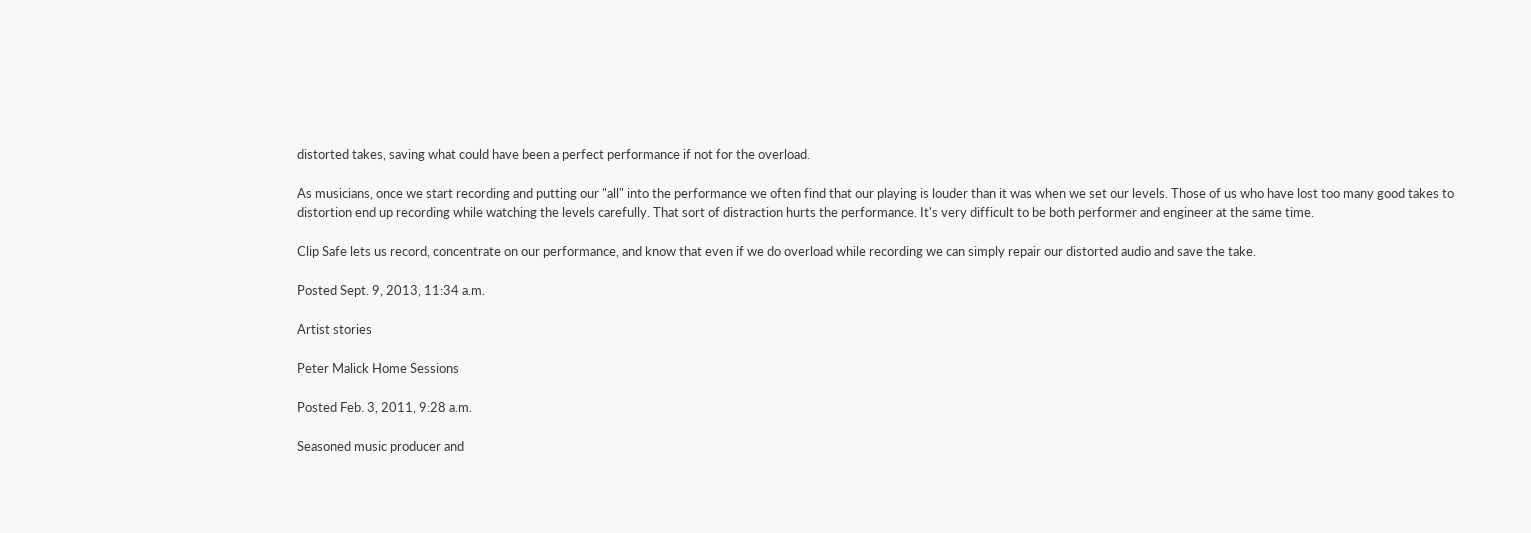distorted takes, saving what could have been a perfect performance if not for the overload.

As musicians, once we start recording and putting our "all" into the performance we often find that our playing is louder than it was when we set our levels. Those of us who have lost too many good takes to distortion end up recording while watching the levels carefully. That sort of distraction hurts the performance. It's very difficult to be both performer and engineer at the same time.

Clip Safe lets us record, concentrate on our performance, and know that even if we do overload while recording we can simply repair our distorted audio and save the take.

Posted Sept. 9, 2013, 11:34 a.m.

Artist stories

Peter Malick Home Sessions

Posted Feb. 3, 2011, 9:28 a.m.

Seasoned music producer and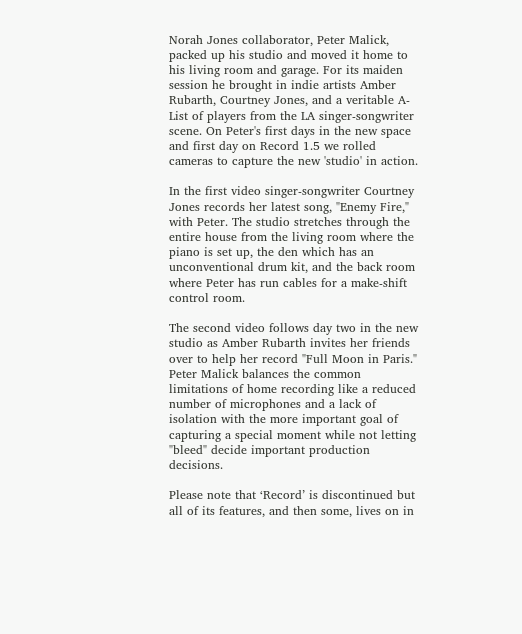Norah Jones collaborator, Peter Malick, packed up his studio and moved it home to his living room and garage. For its maiden session he brought in indie artists Amber Rubarth, Courtney Jones, and a veritable A-List of players from the LA singer-songwriter scene. On Peter's first days in the new space and first day on Record 1.5 we rolled cameras to capture the new 'studio' in action.

In the first video singer-songwriter Courtney Jones records her latest song, "Enemy Fire," with Peter. The studio stretches through the entire house from the living room where the piano is set up, the den which has an unconventional drum kit, and the back room where Peter has run cables for a make-shift control room.

The second video follows day two in the new studio as Amber Rubarth invites her friends over to help her record "Full Moon in Paris." Peter Malick balances the common limitations of home recording like a reduced number of microphones and a lack of isolation with the more important goal of capturing a special moment while not letting "bleed" decide important production decisions.

Please note that ‘Record’ is discontinued but all of its features, and then some, lives on in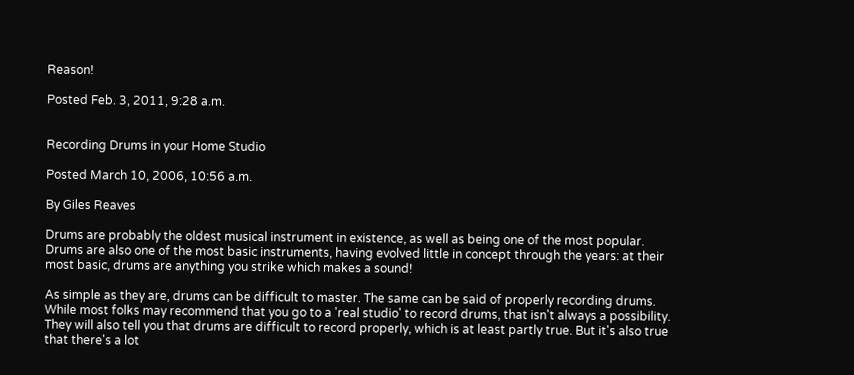Reason!

Posted Feb. 3, 2011, 9:28 a.m.


Recording Drums in your Home Studio

Posted March 10, 2006, 10:56 a.m.

By Giles Reaves

Drums are probably the oldest musical instrument in existence, as well as being one of the most popular. Drums are also one of the most basic instruments, having evolved little in concept through the years: at their most basic, drums are anything you strike which makes a sound!

As simple as they are, drums can be difficult to master. The same can be said of properly recording drums. While most folks may recommend that you go to a 'real studio' to record drums, that isn't always a possibility. They will also tell you that drums are difficult to record properly, which is at least partly true. But it's also true that there's a lot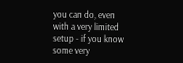you can do, even with a very limited setup - if you know some very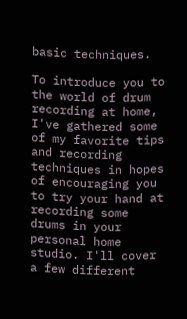basic techniques.

To introduce you to the world of drum recording at home, I've gathered some of my favorite tips and recording techniques in hopes of encouraging you to try your hand at recording some drums in your personal home studio. I'll cover a few different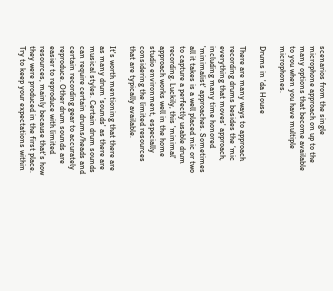scenarios from the single microphone approach on up to the many options that become available to you when you have multiple microphones.

Drums in 'da House

There are many ways to approach recording drums besides the ‘mic everything that moves' approach, including many time honored 'minimalist' approaches. Sometimes all it takes is a well placed mic or two to capture a perfectly usable drum recording. Luckily, this 'minimal' approach works well in the home studio environment, especially considering the limited resources that are typically available.

It's worth mentioning that there are as many drum 'sounds' as there are musical styles. Certain drum sounds can require certain drums/heads and certain recording gear to accurately reproduce. Other drum sounds are easier to reproduce with limited resources, mainly because that's how they were produced in the first place. Try to keep your expectations within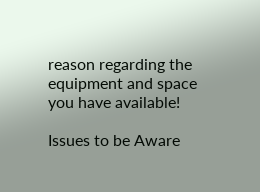reason regarding the equipment and space you have available!

Issues to be Aware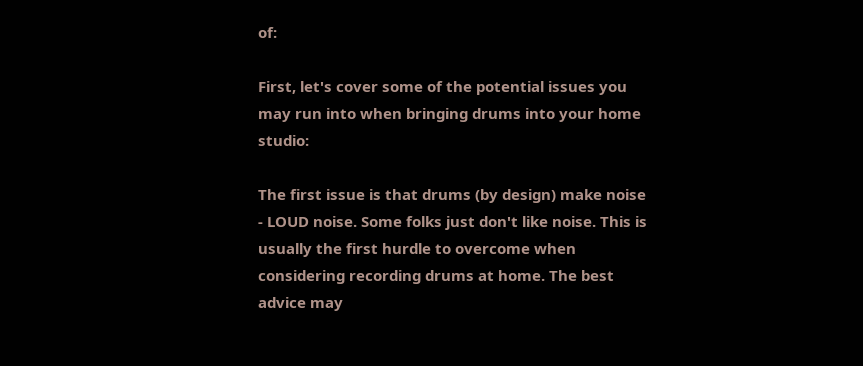of:

First, let's cover some of the potential issues you may run into when bringing drums into your home studio:

The first issue is that drums (by design) make noise - LOUD noise. Some folks just don't like noise. This is usually the first hurdle to overcome when considering recording drums at home. The best advice may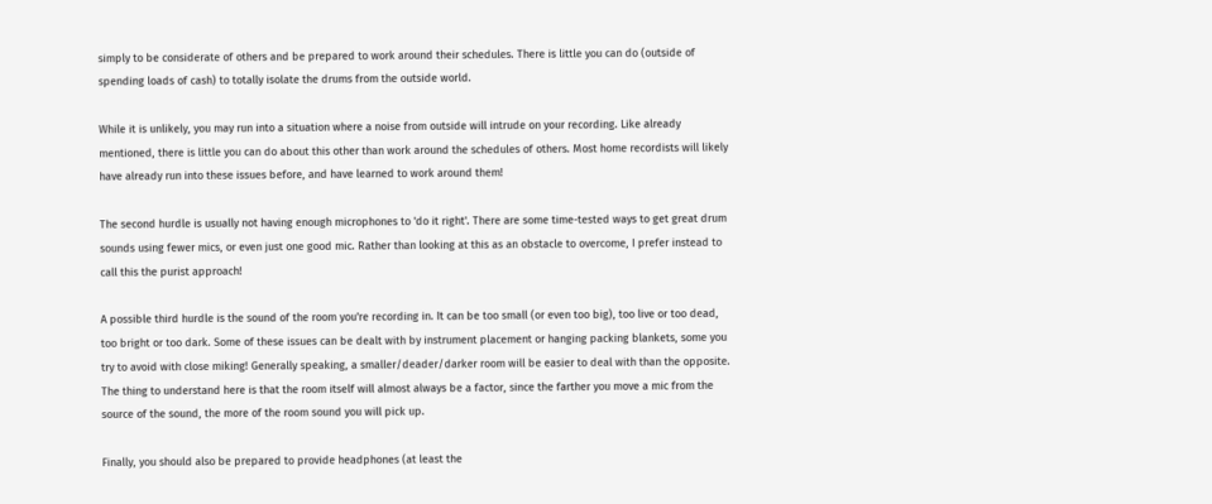simply to be considerate of others and be prepared to work around their schedules. There is little you can do (outside of spending loads of cash) to totally isolate the drums from the outside world.

While it is unlikely, you may run into a situation where a noise from outside will intrude on your recording. Like already mentioned, there is little you can do about this other than work around the schedules of others. Most home recordists will likely have already run into these issues before, and have learned to work around them!

The second hurdle is usually not having enough microphones to 'do it right'. There are some time-tested ways to get great drum sounds using fewer mics, or even just one good mic. Rather than looking at this as an obstacle to overcome, I prefer instead to call this the purist approach!

A possible third hurdle is the sound of the room you're recording in. It can be too small (or even too big), too live or too dead, too bright or too dark. Some of these issues can be dealt with by instrument placement or hanging packing blankets, some you try to avoid with close miking! Generally speaking, a smaller/deader/darker room will be easier to deal with than the opposite. The thing to understand here is that the room itself will almost always be a factor, since the farther you move a mic from the source of the sound, the more of the room sound you will pick up.

Finally, you should also be prepared to provide headphones (at least the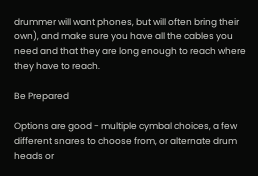drummer will want phones, but will often bring their own), and make sure you have all the cables you need and that they are long enough to reach where they have to reach.

Be Prepared

Options are good - multiple cymbal choices, a few different snares to choose from, or alternate drum heads or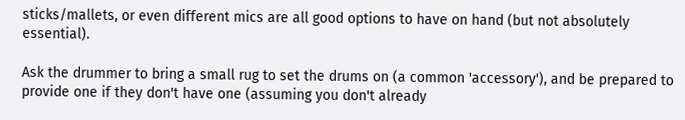sticks/mallets, or even different mics are all good options to have on hand (but not absolutely essential).

Ask the drummer to bring a small rug to set the drums on (a common 'accessory'), and be prepared to provide one if they don't have one (assuming you don't already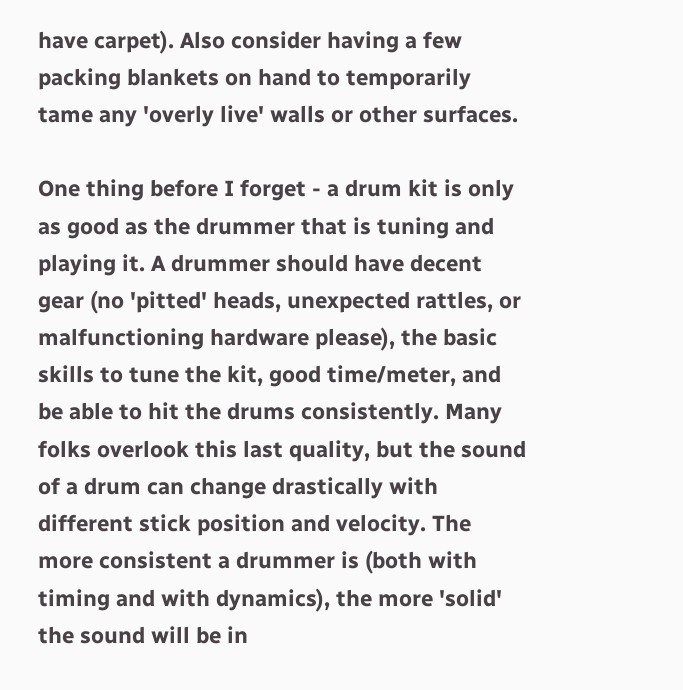have carpet). Also consider having a few packing blankets on hand to temporarily tame any 'overly live' walls or other surfaces.

One thing before I forget - a drum kit is only as good as the drummer that is tuning and playing it. A drummer should have decent gear (no 'pitted' heads, unexpected rattles, or malfunctioning hardware please), the basic skills to tune the kit, good time/meter, and be able to hit the drums consistently. Many folks overlook this last quality, but the sound of a drum can change drastically with different stick position and velocity. The more consistent a drummer is (both with timing and with dynamics), the more 'solid' the sound will be in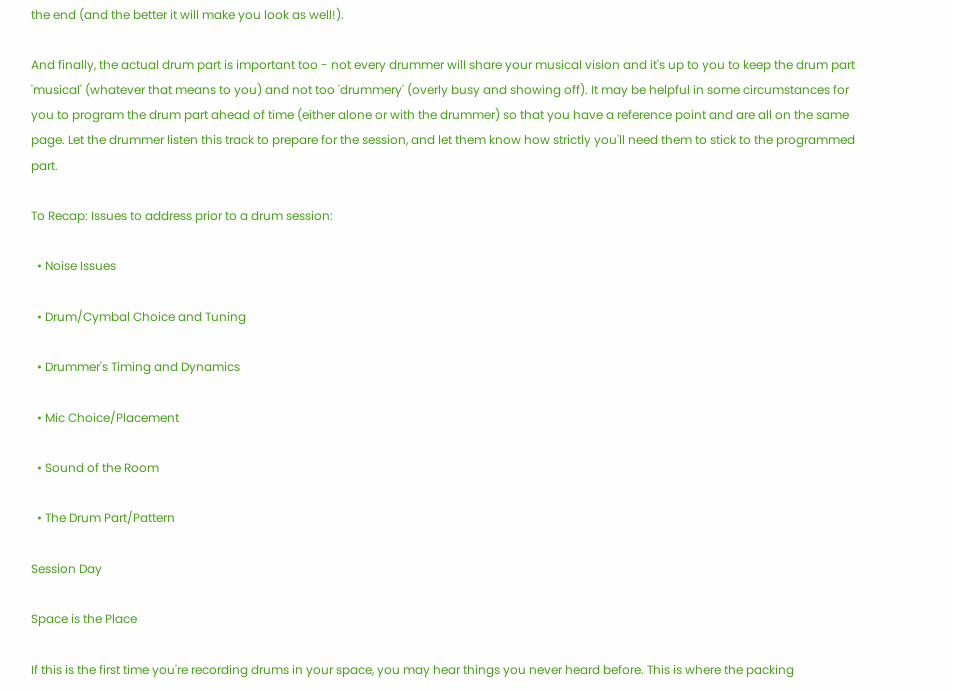the end (and the better it will make you look as well!).

And finally, the actual drum part is important too - not every drummer will share your musical vision and it's up to you to keep the drum part 'musical' (whatever that means to you) and not too 'drummery' (overly busy and showing off). It may be helpful in some circumstances for you to program the drum part ahead of time (either alone or with the drummer) so that you have a reference point and are all on the same page. Let the drummer listen this track to prepare for the session, and let them know how strictly you'll need them to stick to the programmed part.

To Recap: Issues to address prior to a drum session:

  • Noise Issues

  • Drum/Cymbal Choice and Tuning

  • Drummer's Timing and Dynamics

  • Mic Choice/Placement

  • Sound of the Room

  • The Drum Part/Pattern

Session Day

Space is the Place

If this is the first time you're recording drums in your space, you may hear things you never heard before. This is where the packing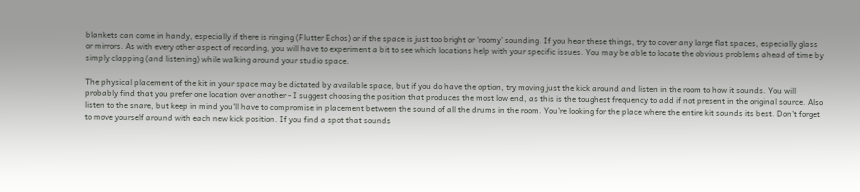blankets can come in handy, especially if there is ringing (Flutter Echos) or if the space is just too bright or 'roomy' sounding. If you hear these things, try to cover any large flat spaces, especially glass or mirrors. As with every other aspect of recording, you will have to experiment a bit to see which locations help with your specific issues. You may be able to locate the obvious problems ahead of time by simply clapping (and listening) while walking around your studio space.

The physical placement of the kit in your space may be dictated by available space, but if you do have the option, try moving just the kick around and listen in the room to how it sounds. You will probably find that you prefer one location over another - I suggest choosing the position that produces the most low end, as this is the toughest frequency to add if not present in the original source. Also listen to the snare, but keep in mind you'll have to compromise in placement between the sound of all the drums in the room. You're looking for the place where the entire kit sounds its best. Don't forget to move yourself around with each new kick position. If you find a spot that sounds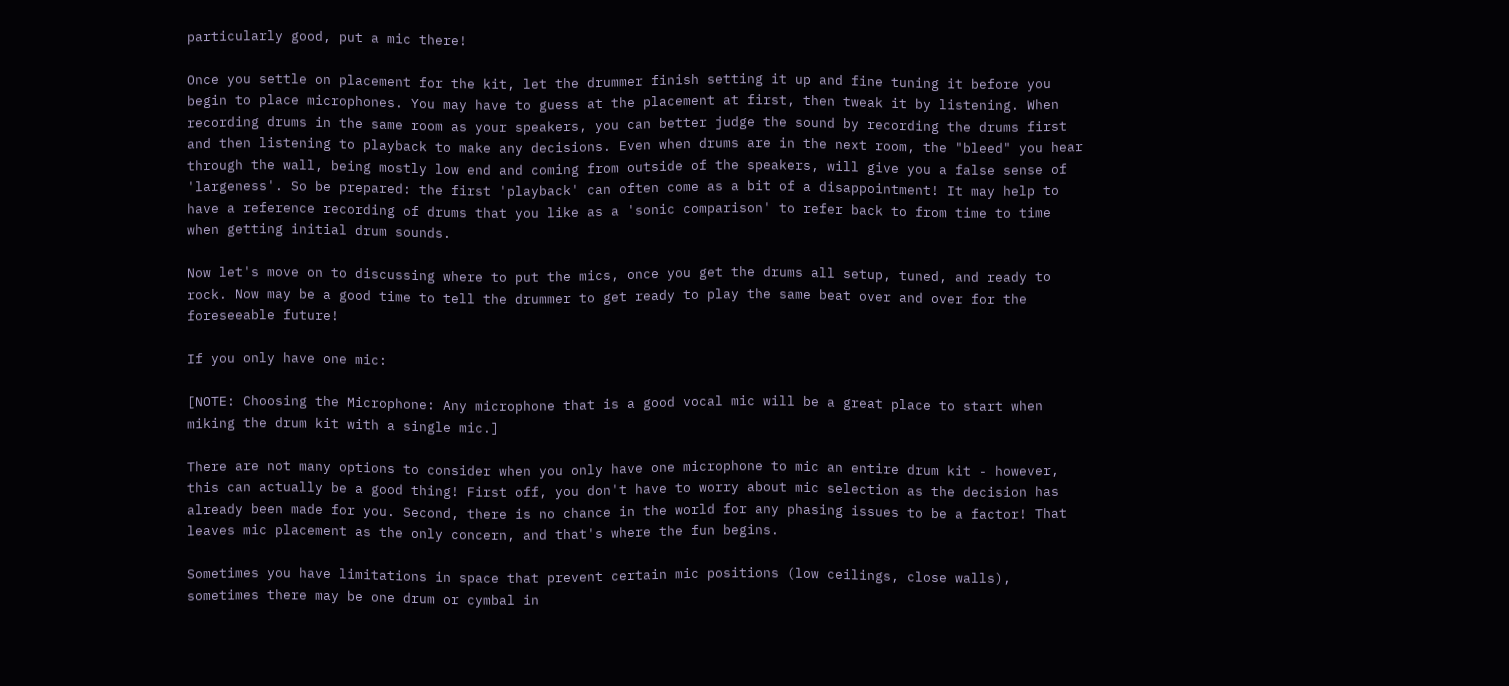particularly good, put a mic there!

Once you settle on placement for the kit, let the drummer finish setting it up and fine tuning it before you begin to place microphones. You may have to guess at the placement at first, then tweak it by listening. When recording drums in the same room as your speakers, you can better judge the sound by recording the drums first and then listening to playback to make any decisions. Even when drums are in the next room, the "bleed" you hear through the wall, being mostly low end and coming from outside of the speakers, will give you a false sense of 'largeness'. So be prepared: the first 'playback' can often come as a bit of a disappointment! It may help to have a reference recording of drums that you like as a 'sonic comparison' to refer back to from time to time when getting initial drum sounds.

Now let's move on to discussing where to put the mics, once you get the drums all setup, tuned, and ready to rock. Now may be a good time to tell the drummer to get ready to play the same beat over and over for the foreseeable future!

If you only have one mic:

[NOTE: Choosing the Microphone: Any microphone that is a good vocal mic will be a great place to start when miking the drum kit with a single mic.]

There are not many options to consider when you only have one microphone to mic an entire drum kit - however, this can actually be a good thing! First off, you don't have to worry about mic selection as the decision has already been made for you. Second, there is no chance in the world for any phasing issues to be a factor! That leaves mic placement as the only concern, and that's where the fun begins.

Sometimes you have limitations in space that prevent certain mic positions (low ceilings, close walls), sometimes there may be one drum or cymbal in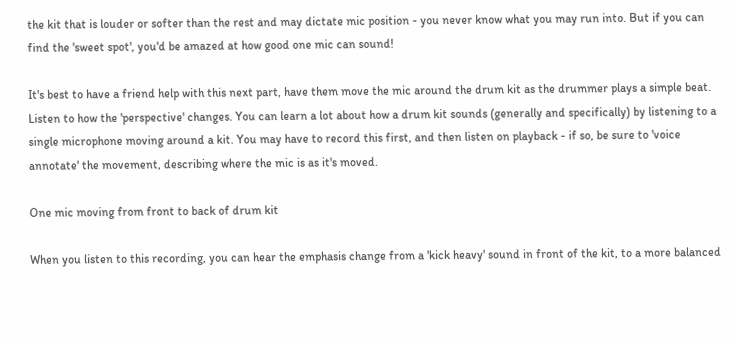the kit that is louder or softer than the rest and may dictate mic position - you never know what you may run into. But if you can find the 'sweet spot', you'd be amazed at how good one mic can sound!

It's best to have a friend help with this next part, have them move the mic around the drum kit as the drummer plays a simple beat. Listen to how the 'perspective' changes. You can learn a lot about how a drum kit sounds (generally and specifically) by listening to a single microphone moving around a kit. You may have to record this first, and then listen on playback - if so, be sure to 'voice annotate' the movement, describing where the mic is as it's moved.

One mic moving from front to back of drum kit

When you listen to this recording, you can hear the emphasis change from a 'kick heavy' sound in front of the kit, to a more balanced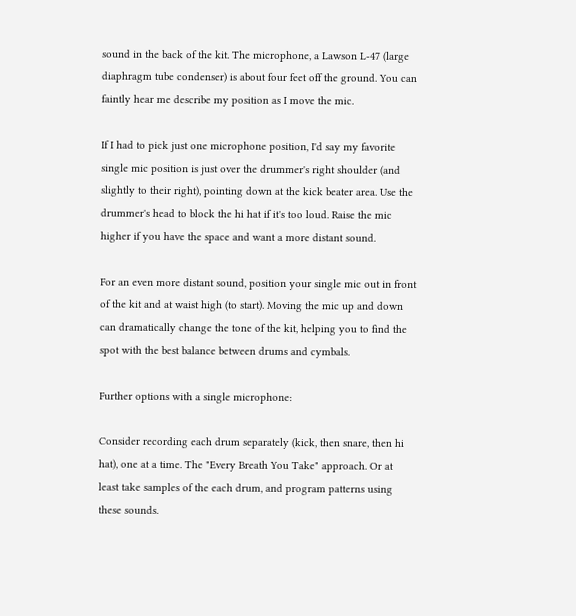sound in the back of the kit. The microphone, a Lawson L-47 (large diaphragm tube condenser) is about four feet off the ground. You can faintly hear me describe my position as I move the mic.

If I had to pick just one microphone position, I'd say my favorite single mic position is just over the drummer's right shoulder (and slightly to their right), pointing down at the kick beater area. Use the drummer's head to block the hi hat if it's too loud. Raise the mic higher if you have the space and want a more distant sound.

For an even more distant sound, position your single mic out in front of the kit and at waist high (to start). Moving the mic up and down can dramatically change the tone of the kit, helping you to find the spot with the best balance between drums and cymbals.

Further options with a single microphone:

Consider recording each drum separately (kick, then snare, then hi hat), one at a time. The "Every Breath You Take" approach. Or at least take samples of the each drum, and program patterns using these sounds.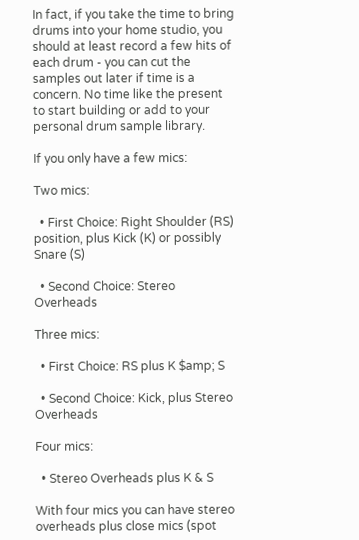In fact, if you take the time to bring drums into your home studio, you should at least record a few hits of each drum - you can cut the samples out later if time is a concern. No time like the present to start building or add to your personal drum sample library.

If you only have a few mics:

Two mics:

  • First Choice: Right Shoulder (RS) position, plus Kick (K) or possibly Snare (S)

  • Second Choice: Stereo Overheads

Three mics:

  • First Choice: RS plus K $amp; S

  • Second Choice: Kick, plus Stereo Overheads

Four mics:

  • Stereo Overheads plus K & S

With four mics you can have stereo overheads plus close mics (spot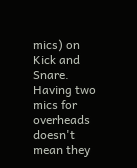mics) on Kick and Snare. Having two mics for overheads doesn't mean they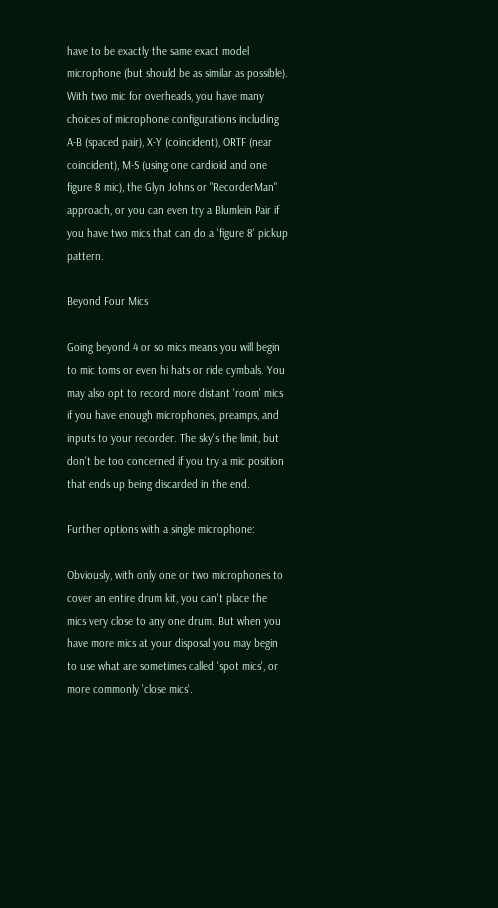have to be exactly the same exact model microphone (but should be as similar as possible). With two mic for overheads, you have many choices of microphone configurations including A-B (spaced pair), X-Y (coincident), ORTF (near coincident), M-S (using one cardioid and one figure 8 mic), the Glyn Johns or "RecorderMan" approach, or you can even try a Blumlein Pair if you have two mics that can do a 'figure 8' pickup pattern.

Beyond Four Mics

Going beyond 4 or so mics means you will begin to mic toms or even hi hats or ride cymbals. You may also opt to record more distant 'room' mics if you have enough microphones, preamps, and inputs to your recorder. The sky's the limit, but don't be too concerned if you try a mic position that ends up being discarded in the end.

Further options with a single microphone:

Obviously, with only one or two microphones to cover an entire drum kit, you can't place the mics very close to any one drum. But when you have more mics at your disposal you may begin to use what are sometimes called 'spot mics', or more commonly 'close mics'.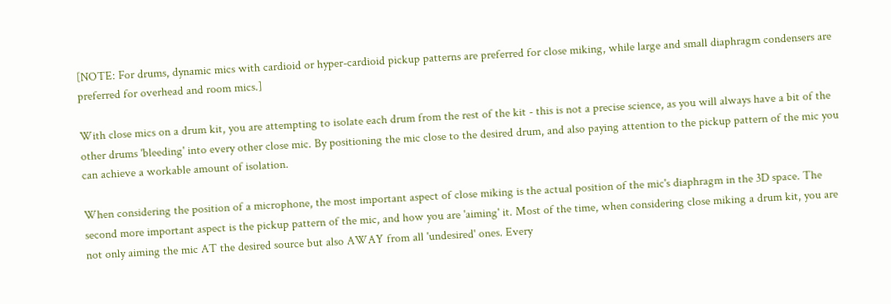[NOTE: For drums, dynamic mics with cardioid or hyper-cardioid pickup patterns are preferred for close miking, while large and small diaphragm condensers are preferred for overhead and room mics.]

With close mics on a drum kit, you are attempting to isolate each drum from the rest of the kit - this is not a precise science, as you will always have a bit of the other drums 'bleeding' into every other close mic. By positioning the mic close to the desired drum, and also paying attention to the pickup pattern of the mic you can achieve a workable amount of isolation.

When considering the position of a microphone, the most important aspect of close miking is the actual position of the mic's diaphragm in the 3D space. The second more important aspect is the pickup pattern of the mic, and how you are 'aiming' it. Most of the time, when considering close miking a drum kit, you are not only aiming the mic AT the desired source but also AWAY from all 'undesired' ones. Every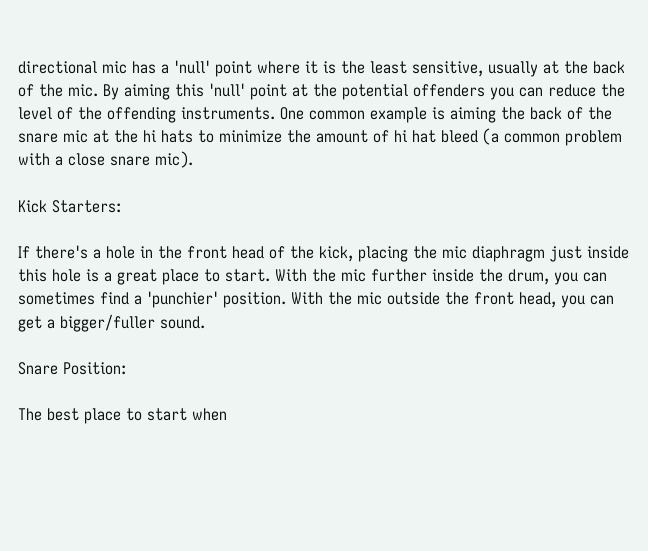directional mic has a 'null' point where it is the least sensitive, usually at the back of the mic. By aiming this 'null' point at the potential offenders you can reduce the level of the offending instruments. One common example is aiming the back of the snare mic at the hi hats to minimize the amount of hi hat bleed (a common problem with a close snare mic).

Kick Starters:

If there's a hole in the front head of the kick, placing the mic diaphragm just inside this hole is a great place to start. With the mic further inside the drum, you can sometimes find a 'punchier' position. With the mic outside the front head, you can get a bigger/fuller sound.

Snare Position:

The best place to start when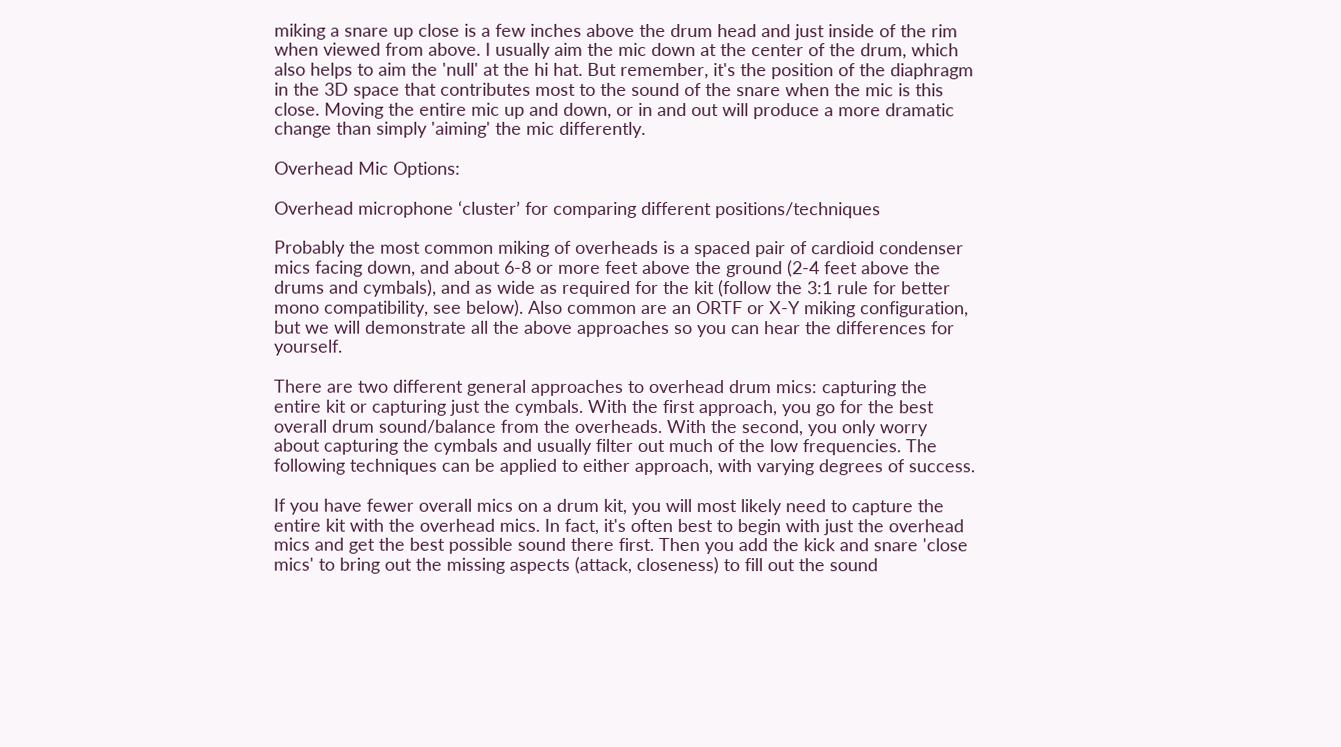miking a snare up close is a few inches above the drum head and just inside of the rim when viewed from above. I usually aim the mic down at the center of the drum, which also helps to aim the 'null' at the hi hat. But remember, it's the position of the diaphragm in the 3D space that contributes most to the sound of the snare when the mic is this close. Moving the entire mic up and down, or in and out will produce a more dramatic change than simply 'aiming' the mic differently.

Overhead Mic Options:

Overhead microphone ‘cluster’ for comparing different positions/techniques

Probably the most common miking of overheads is a spaced pair of cardioid condenser mics facing down, and about 6-8 or more feet above the ground (2-4 feet above the drums and cymbals), and as wide as required for the kit (follow the 3:1 rule for better mono compatibility, see below). Also common are an ORTF or X-Y miking configuration, but we will demonstrate all the above approaches so you can hear the differences for yourself.

There are two different general approaches to overhead drum mics: capturing the entire kit or capturing just the cymbals. With the first approach, you go for the best overall drum sound/balance from the overheads. With the second, you only worry about capturing the cymbals and usually filter out much of the low frequencies. The following techniques can be applied to either approach, with varying degrees of success.

If you have fewer overall mics on a drum kit, you will most likely need to capture the entire kit with the overhead mics. In fact, it's often best to begin with just the overhead mics and get the best possible sound there first. Then you add the kick and snare 'close mics' to bring out the missing aspects (attack, closeness) to fill out the sound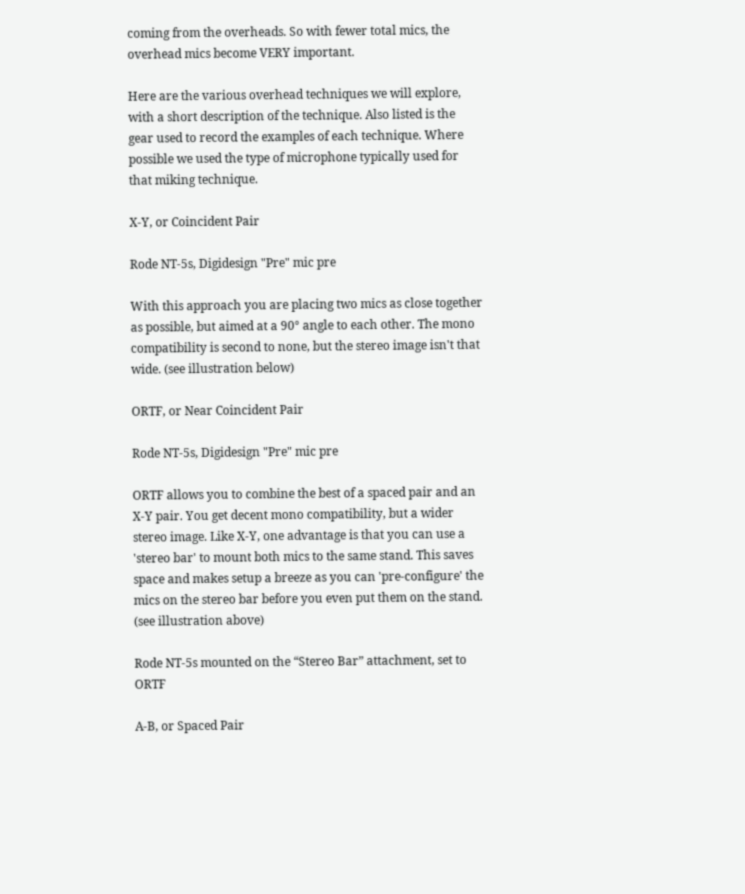coming from the overheads. So with fewer total mics, the overhead mics become VERY important.

Here are the various overhead techniques we will explore, with a short description of the technique. Also listed is the gear used to record the examples of each technique. Where possible we used the type of microphone typically used for that miking technique.

X-Y, or Coincident Pair

Rode NT-5s, Digidesign "Pre" mic pre

With this approach you are placing two mics as close together as possible, but aimed at a 90° angle to each other. The mono compatibility is second to none, but the stereo image isn't that wide. (see illustration below)

ORTF, or Near Coincident Pair

Rode NT-5s, Digidesign "Pre" mic pre

ORTF allows you to combine the best of a spaced pair and an X-Y pair. You get decent mono compatibility, but a wider stereo image. Like X-Y, one advantage is that you can use a 'stereo bar' to mount both mics to the same stand. This saves space and makes setup a breeze as you can 'pre-configure' the mics on the stereo bar before you even put them on the stand. (see illustration above)

Rode NT-5s mounted on the “Stereo Bar” attachment, set to ORTF

A-B, or Spaced Pair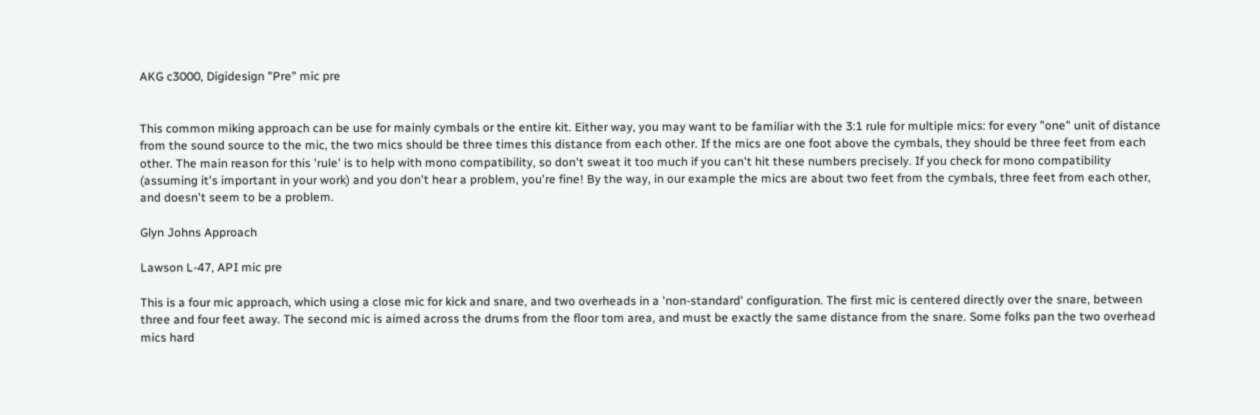AKG c3000, Digidesign "Pre" mic pre


This common miking approach can be use for mainly cymbals or the entire kit. Either way, you may want to be familiar with the 3:1 rule for multiple mics: for every "one" unit of distance from the sound source to the mic, the two mics should be three times this distance from each other. If the mics are one foot above the cymbals, they should be three feet from each other. The main reason for this 'rule' is to help with mono compatibility, so don't sweat it too much if you can't hit these numbers precisely. If you check for mono compatibility (assuming it's important in your work) and you don't hear a problem, you're fine! By the way, in our example the mics are about two feet from the cymbals, three feet from each other, and doesn't seem to be a problem.

Glyn Johns Approach

Lawson L-47, API mic pre

This is a four mic approach, which using a close mic for kick and snare, and two overheads in a 'non-standard' configuration. The first mic is centered directly over the snare, between three and four feet away. The second mic is aimed across the drums from the floor tom area, and must be exactly the same distance from the snare. Some folks pan the two overhead mics hard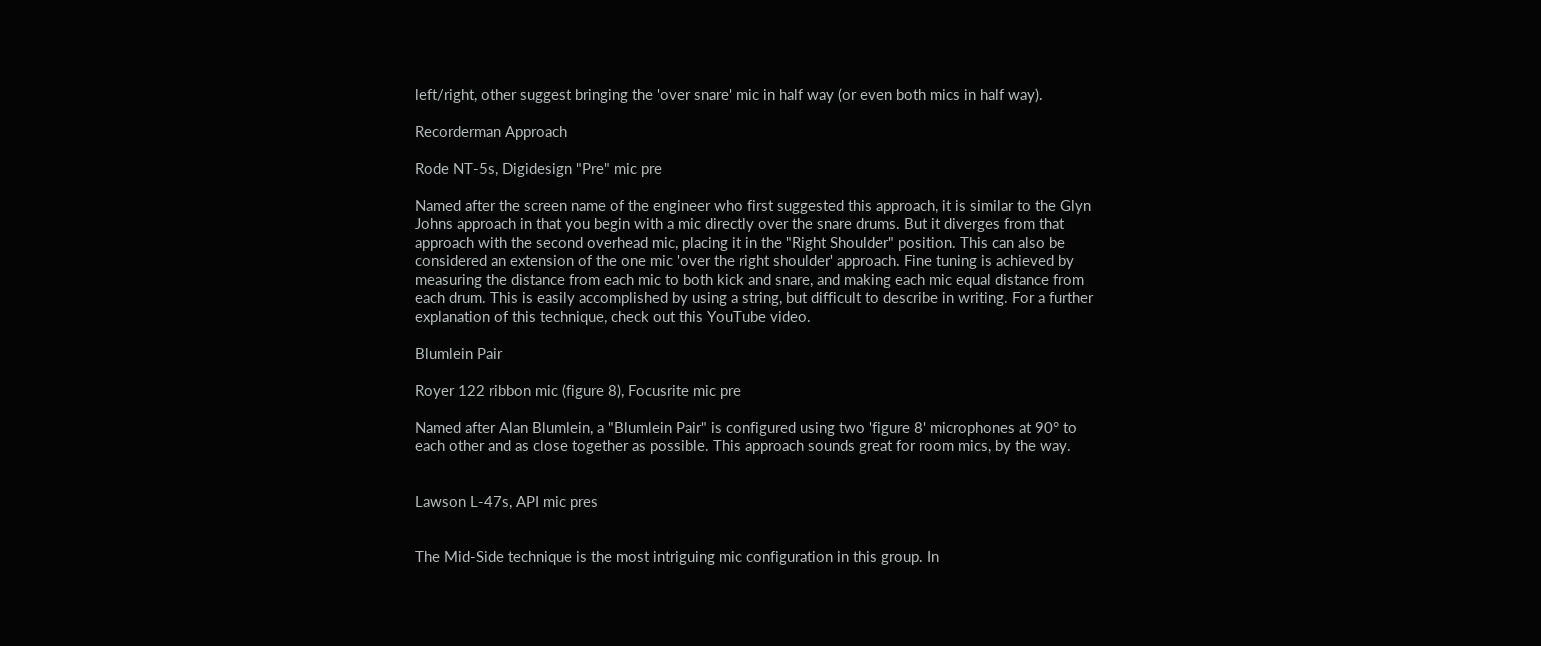left/right, other suggest bringing the 'over snare' mic in half way (or even both mics in half way).

Recorderman Approach

Rode NT-5s, Digidesign "Pre" mic pre

Named after the screen name of the engineer who first suggested this approach, it is similar to the Glyn Johns approach in that you begin with a mic directly over the snare drums. But it diverges from that approach with the second overhead mic, placing it in the "Right Shoulder" position. This can also be considered an extension of the one mic 'over the right shoulder' approach. Fine tuning is achieved by measuring the distance from each mic to both kick and snare, and making each mic equal distance from each drum. This is easily accomplished by using a string, but difficult to describe in writing. For a further explanation of this technique, check out this YouTube video.

Blumlein Pair

Royer 122 ribbon mic (figure 8), Focusrite mic pre

Named after Alan Blumlein, a "Blumlein Pair" is configured using two 'figure 8' microphones at 90° to each other and as close together as possible. This approach sounds great for room mics, by the way.


Lawson L-47s, API mic pres


The Mid-Side technique is the most intriguing mic configuration in this group. In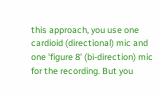this approach, you use one cardioid (directional) mic and one 'figure 8' (bi-direction) mic for the recording. But you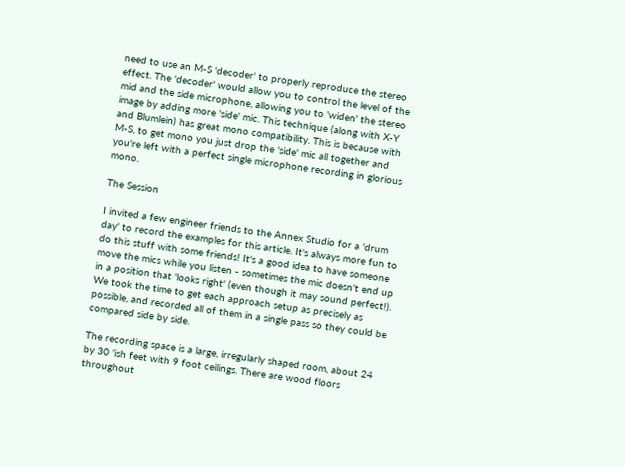need to use an M-S 'decoder' to properly reproduce the stereo effect. The 'decoder' would allow you to control the level of the mid and the side microphone, allowing you to 'widen' the stereo image by adding more 'side' mic. This technique (along with X-Y and Blumlein) has great mono compatibility. This is because with M-S, to get mono you just drop the 'side' mic all together and you're left with a perfect single microphone recording in glorious mono.

The Session

I invited a few engineer friends to the Annex Studio for a 'drum day' to record the examples for this article. It's always more fun to do this stuff with some friends! It's a good idea to have someone move the mics while you listen - sometimes the mic doesn't end up in a position that 'looks right' (even though it may sound perfect!). We took the time to get each approach setup as precisely as possible, and recorded all of them in a single pass so they could be compared side by side.

The recording space is a large, irregularly shaped room, about 24 by 30 'ish feet with 9 foot ceilings. There are wood floors throughout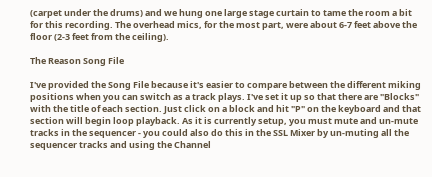(carpet under the drums) and we hung one large stage curtain to tame the room a bit for this recording. The overhead mics, for the most part, were about 6-7 feet above the floor (2-3 feet from the ceiling).

The Reason Song File

I've provided the Song File because it's easier to compare between the different miking positions when you can switch as a track plays. I've set it up so that there are "Blocks" with the title of each section. Just click on a block and hit "P" on the keyboard and that section will begin loop playback. As it is currently setup, you must mute and un-mute tracks in the sequencer - you could also do this in the SSL Mixer by un-muting all the sequencer tracks and using the Channel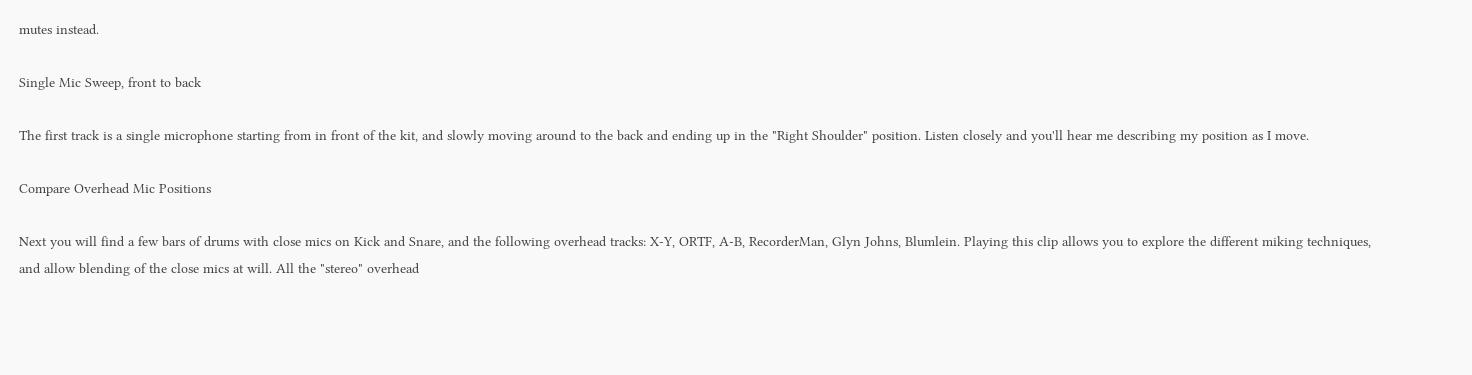mutes instead.

Single Mic Sweep, front to back

The first track is a single microphone starting from in front of the kit, and slowly moving around to the back and ending up in the "Right Shoulder" position. Listen closely and you'll hear me describing my position as I move.

Compare Overhead Mic Positions

Next you will find a few bars of drums with close mics on Kick and Snare, and the following overhead tracks: X-Y, ORTF, A-B, RecorderMan, Glyn Johns, Blumlein. Playing this clip allows you to explore the different miking techniques, and allow blending of the close mics at will. All the "stereo" overhead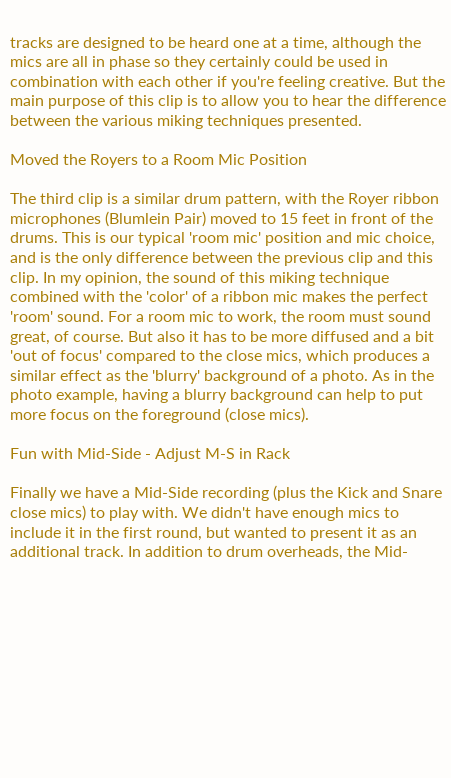tracks are designed to be heard one at a time, although the mics are all in phase so they certainly could be used in combination with each other if you're feeling creative. But the main purpose of this clip is to allow you to hear the difference between the various miking techniques presented.

Moved the Royers to a Room Mic Position

The third clip is a similar drum pattern, with the Royer ribbon microphones (Blumlein Pair) moved to 15 feet in front of the drums. This is our typical 'room mic' position and mic choice, and is the only difference between the previous clip and this clip. In my opinion, the sound of this miking technique combined with the 'color' of a ribbon mic makes the perfect 'room' sound. For a room mic to work, the room must sound great, of course. But also it has to be more diffused and a bit 'out of focus' compared to the close mics, which produces a similar effect as the 'blurry' background of a photo. As in the photo example, having a blurry background can help to put more focus on the foreground (close mics).

Fun with Mid-Side - Adjust M-S in Rack

Finally we have a Mid-Side recording (plus the Kick and Snare close mics) to play with. We didn't have enough mics to include it in the first round, but wanted to present it as an additional track. In addition to drum overheads, the Mid-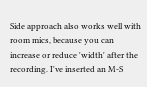Side approach also works well with room mics, because you can increase or reduce 'width' after the recording. I've inserted an M-S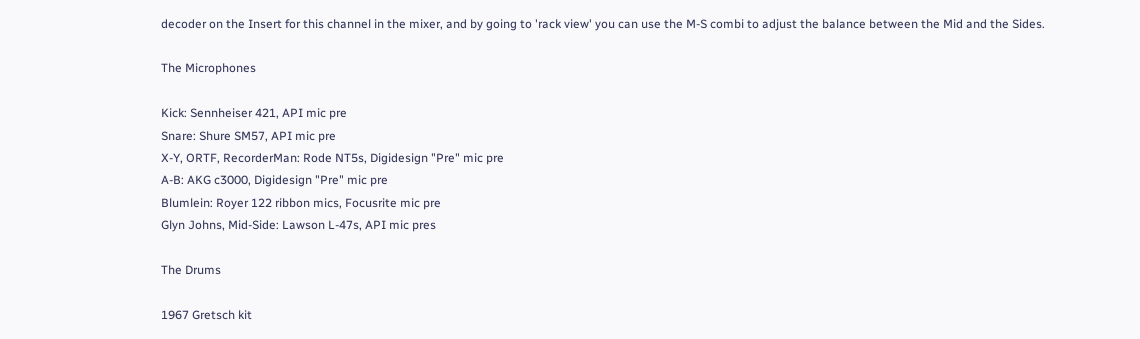decoder on the Insert for this channel in the mixer, and by going to 'rack view' you can use the M-S combi to adjust the balance between the Mid and the Sides.

The Microphones

Kick: Sennheiser 421, API mic pre
Snare: Shure SM57, API mic pre
X-Y, ORTF, RecorderMan: Rode NT5s, Digidesign "Pre" mic pre
A-B: AKG c3000, Digidesign "Pre" mic pre
Blumlein: Royer 122 ribbon mics, Focusrite mic pre
Glyn Johns, Mid-Side: Lawson L-47s, API mic pres

The Drums

1967 Gretsch kit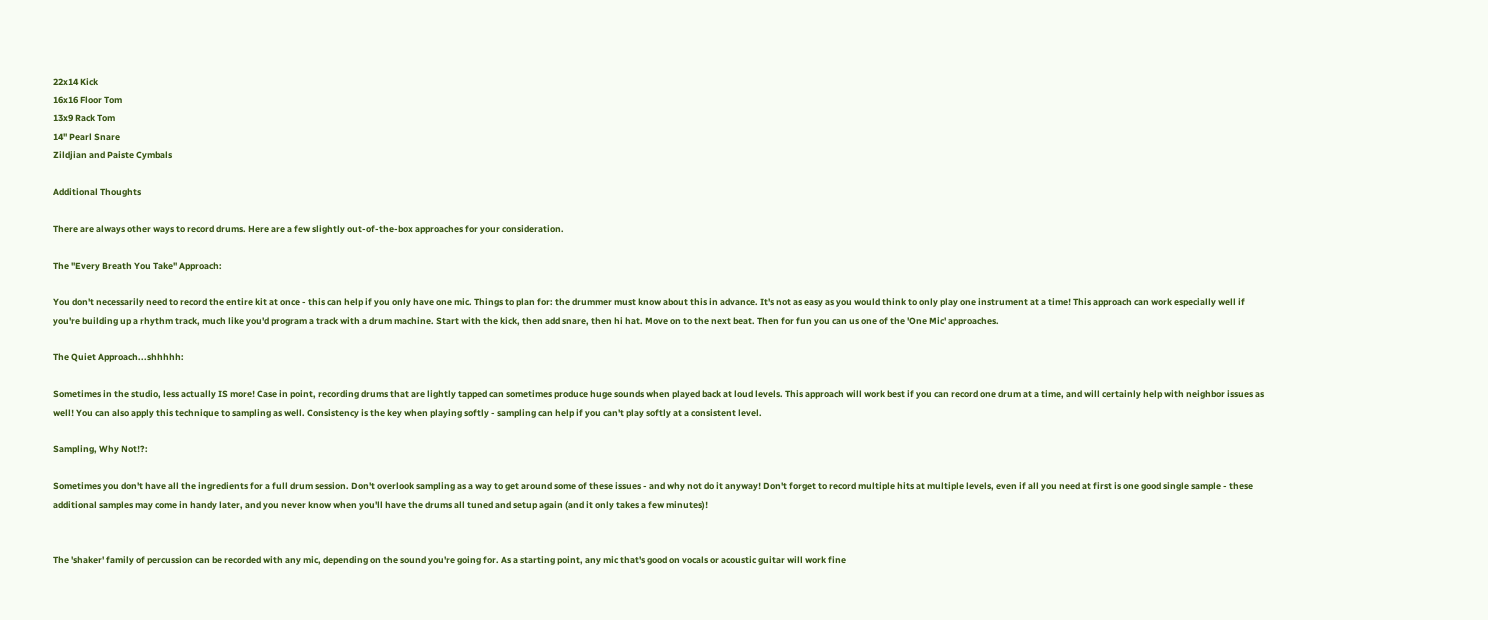22x14 Kick
16x16 Floor Tom
13x9 Rack Tom
14" Pearl Snare
Zildjian and Paiste Cymbals

Additional Thoughts

There are always other ways to record drums. Here are a few slightly out-of-the-box approaches for your consideration.

The "Every Breath You Take" Approach:

You don't necessarily need to record the entire kit at once - this can help if you only have one mic. Things to plan for: the drummer must know about this in advance. It's not as easy as you would think to only play one instrument at a time! This approach can work especially well if you're building up a rhythm track, much like you'd program a track with a drum machine. Start with the kick, then add snare, then hi hat. Move on to the next beat. Then for fun you can us one of the 'One Mic' approaches.

The Quiet Approach...shhhhh:

Sometimes in the studio, less actually IS more! Case in point, recording drums that are lightly tapped can sometimes produce huge sounds when played back at loud levels. This approach will work best if you can record one drum at a time, and will certainly help with neighbor issues as well! You can also apply this technique to sampling as well. Consistency is the key when playing softly - sampling can help if you can't play softly at a consistent level.

Sampling, Why Not!?:

Sometimes you don't have all the ingredients for a full drum session. Don't overlook sampling as a way to get around some of these issues - and why not do it anyway! Don't forget to record multiple hits at multiple levels, even if all you need at first is one good single sample - these additional samples may come in handy later, and you never know when you'll have the drums all tuned and setup again (and it only takes a few minutes)!


The 'shaker' family of percussion can be recorded with any mic, depending on the sound you're going for. As a starting point, any mic that's good on vocals or acoustic guitar will work fine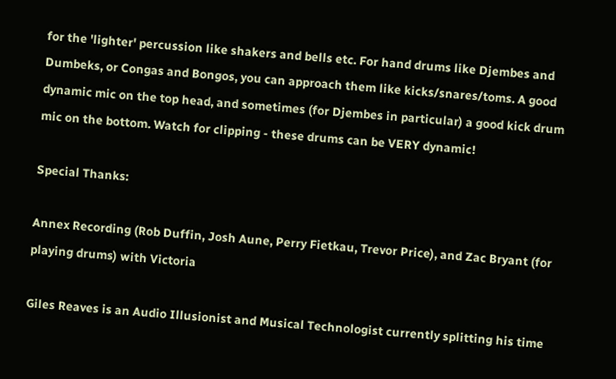for the 'lighter' percussion like shakers and bells etc. For hand drums like Djembes and Dumbeks, or Congas and Bongos, you can approach them like kicks/snares/toms. A good dynamic mic on the top head, and sometimes (for Djembes in particular) a good kick drum mic on the bottom. Watch for clipping - these drums can be VERY dynamic!

Special Thanks:

Annex Recording (Rob Duffin, Josh Aune, Perry Fietkau, Trevor Price), and Zac Bryant (for playing drums) with Victoria

Giles Reaves is an Audio Illusionist and Musical Technologist currently splitting his time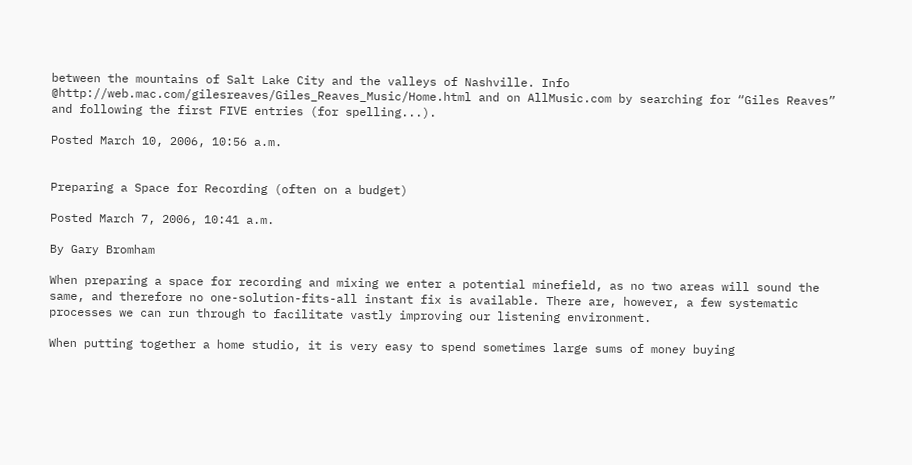between the mountains of Salt Lake City and the valleys of Nashville. Info @http://web.mac.com/gilesreaves/Giles_Reaves_Music/Home.html and on AllMusic.com by searching for “Giles Reaves” and following the first FIVE entries (for spelling...).

Posted March 10, 2006, 10:56 a.m.


Preparing a Space for Recording (often on a budget)

Posted March 7, 2006, 10:41 a.m.

By Gary Bromham

When preparing a space for recording and mixing we enter a potential minefield, as no two areas will sound the same, and therefore no one-solution-fits-all instant fix is available. There are, however, a few systematic processes we can run through to facilitate vastly improving our listening environment.

When putting together a home studio, it is very easy to spend sometimes large sums of money buying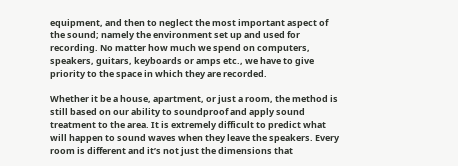equipment, and then to neglect the most important aspect of the sound; namely the environment set up and used for recording. No matter how much we spend on computers, speakers, guitars, keyboards or amps etc., we have to give priority to the space in which they are recorded.

Whether it be a house, apartment, or just a room, the method is still based on our ability to soundproof and apply sound treatment to the area. It is extremely difficult to predict what will happen to sound waves when they leave the speakers. Every room is different and it’s not just the dimensions that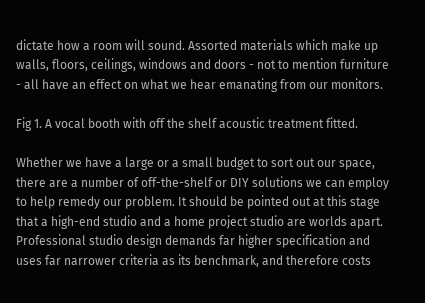dictate how a room will sound. Assorted materials which make up walls, floors, ceilings, windows and doors - not to mention furniture - all have an effect on what we hear emanating from our monitors.

Fig 1. A vocal booth with off the shelf acoustic treatment fitted.

Whether we have a large or a small budget to sort out our space, there are a number of off-the-shelf or DIY solutions we can employ to help remedy our problem. It should be pointed out at this stage that a high-end studio and a home project studio are worlds apart. Professional studio design demands far higher specification and uses far narrower criteria as its benchmark, and therefore costs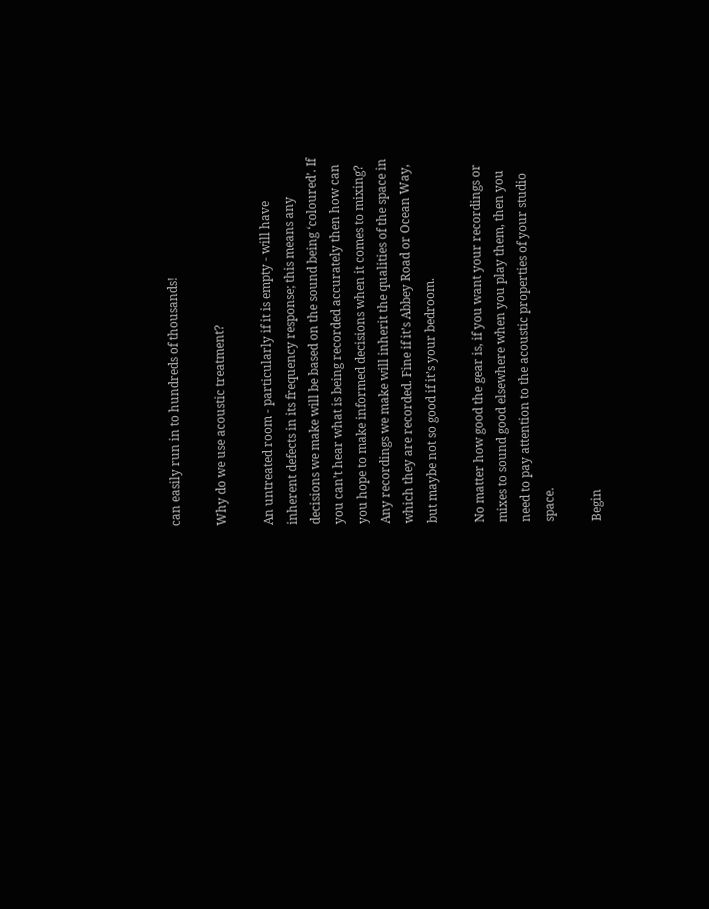can easily run in to hundreds of thousands!

Why do we use acoustic treatment?

An untreated room - particularly if it is empty - will have inherent defects in its frequency response; this means any decisions we make will be based on the sound being ‘coloured’. If you can’t hear what is being recorded accurately then how can you hope to make informed decisions when it comes to mixing? Any recordings we make will inherit the qualities of the space in which they are recorded. Fine if it’s Abbey Road or Ocean Way, but maybe not so good if it’s your bedroom.

No matter how good the gear is, if you want your recordings or mixes to sound good elsewhere when you play them, then you need to pay attention to the acoustic properties of your studio space.

Begin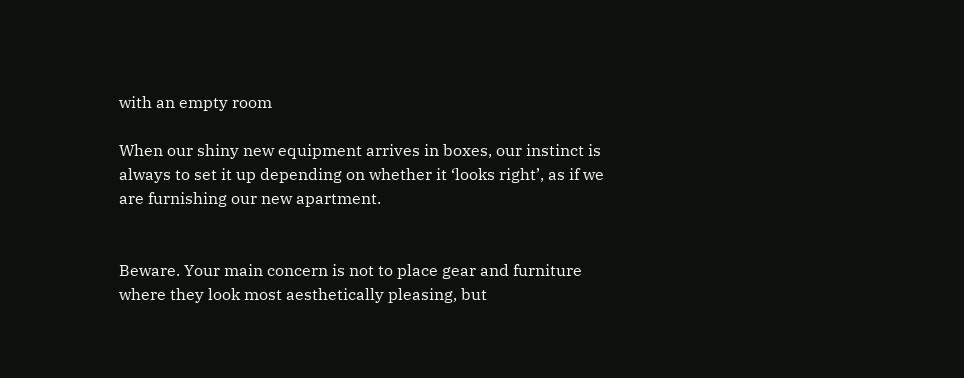with an empty room

When our shiny new equipment arrives in boxes, our instinct is always to set it up depending on whether it ‘looks right’, as if we are furnishing our new apartment.


Beware. Your main concern is not to place gear and furniture where they look most aesthetically pleasing, but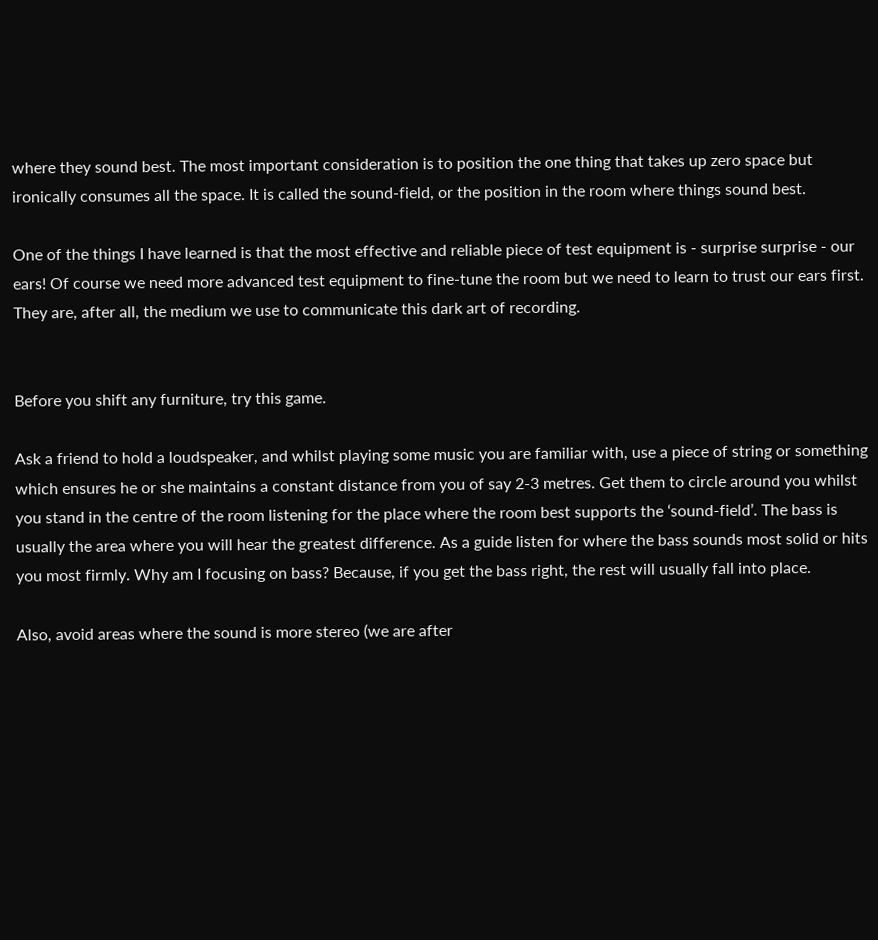where they sound best. The most important consideration is to position the one thing that takes up zero space but ironically consumes all the space. It is called the sound-field, or the position in the room where things sound best.

One of the things I have learned is that the most effective and reliable piece of test equipment is - surprise surprise - our ears! Of course we need more advanced test equipment to fine-tune the room but we need to learn to trust our ears first. They are, after all, the medium we use to communicate this dark art of recording.


Before you shift any furniture, try this game.

Ask a friend to hold a loudspeaker, and whilst playing some music you are familiar with, use a piece of string or something which ensures he or she maintains a constant distance from you of say 2-3 metres. Get them to circle around you whilst you stand in the centre of the room listening for the place where the room best supports the ‘sound-field’. The bass is usually the area where you will hear the greatest difference. As a guide listen for where the bass sounds most solid or hits you most firmly. Why am I focusing on bass? Because, if you get the bass right, the rest will usually fall into place.

Also, avoid areas where the sound is more stereo (we are after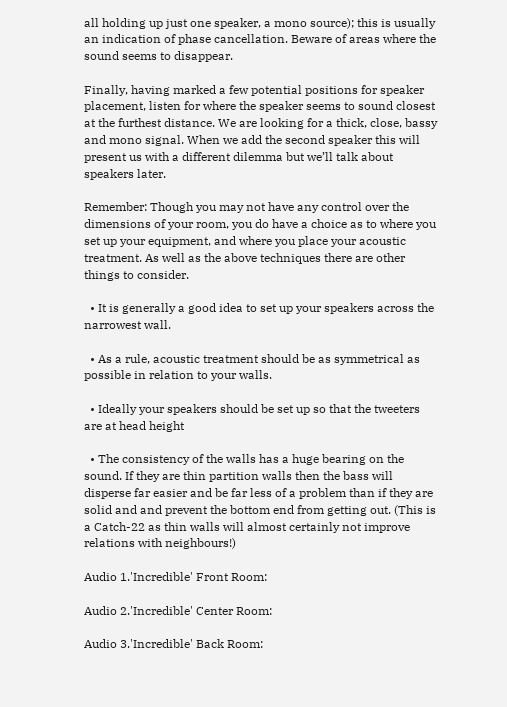all holding up just one speaker, a mono source); this is usually an indication of phase cancellation. Beware of areas where the sound seems to disappear.

Finally, having marked a few potential positions for speaker placement, listen for where the speaker seems to sound closest at the furthest distance. We are looking for a thick, close, bassy and mono signal. When we add the second speaker this will present us with a different dilemma but we’ll talk about speakers later.

Remember: Though you may not have any control over the dimensions of your room, you do have a choice as to where you set up your equipment, and where you place your acoustic treatment. As well as the above techniques there are other things to consider.

  • It is generally a good idea to set up your speakers across the narrowest wall.

  • As a rule, acoustic treatment should be as symmetrical as possible in relation to your walls.

  • Ideally your speakers should be set up so that the tweeters are at head height

  • The consistency of the walls has a huge bearing on the sound. If they are thin partition walls then the bass will disperse far easier and be far less of a problem than if they are solid and and prevent the bottom end from getting out. (This is a Catch-22 as thin walls will almost certainly not improve relations with neighbours!)

Audio 1.'Incredible' Front Room:

Audio 2.'Incredible' Center Room:

Audio 3.'Incredible' Back Room: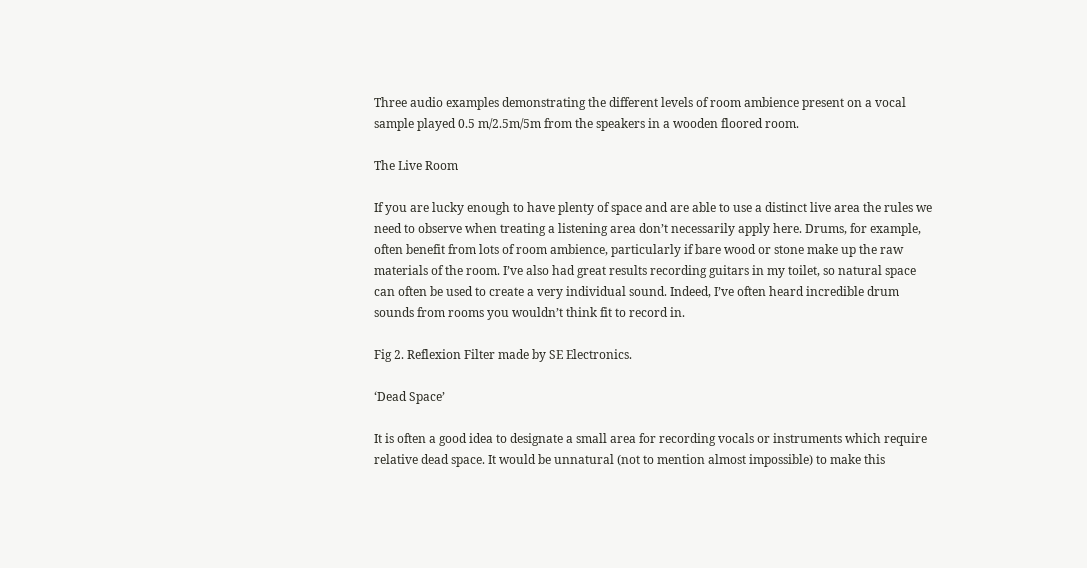Three audio examples demonstrating the different levels of room ambience present on a vocal sample played 0.5 m/2.5m/5m from the speakers in a wooden floored room.

The Live Room

If you are lucky enough to have plenty of space and are able to use a distinct live area the rules we need to observe when treating a listening area don’t necessarily apply here. Drums, for example, often benefit from lots of room ambience, particularly if bare wood or stone make up the raw materials of the room. I’ve also had great results recording guitars in my toilet, so natural space can often be used to create a very individual sound. Indeed, I’ve often heard incredible drum sounds from rooms you wouldn’t think fit to record in.

Fig 2. Reflexion Filter made by SE Electronics.

‘Dead Space’

It is often a good idea to designate a small area for recording vocals or instruments which require relative dead space. It would be unnatural (not to mention almost impossible) to make this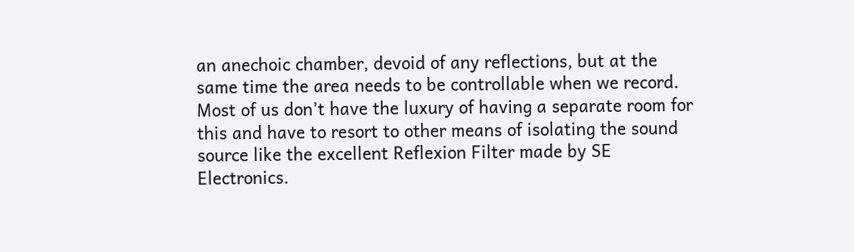an anechoic chamber, devoid of any reflections, but at the same time the area needs to be controllable when we record. Most of us don’t have the luxury of having a separate room for this and have to resort to other means of isolating the sound source like the excellent Reflexion Filter made by SE Electronics.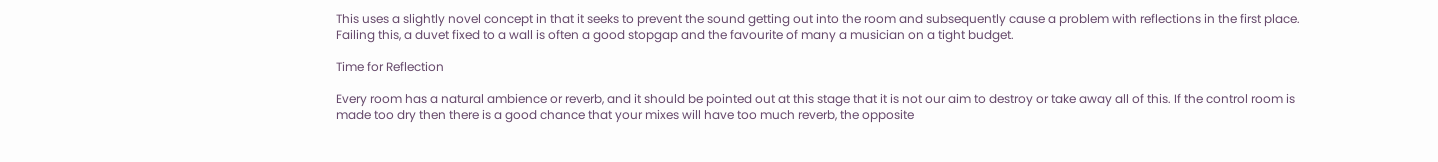This uses a slightly novel concept in that it seeks to prevent the sound getting out into the room and subsequently cause a problem with reflections in the first place. Failing this, a duvet fixed to a wall is often a good stopgap and the favourite of many a musician on a tight budget.

Time for Reflection

Every room has a natural ambience or reverb, and it should be pointed out at this stage that it is not our aim to destroy or take away all of this. If the control room is made too dry then there is a good chance that your mixes will have too much reverb, the opposite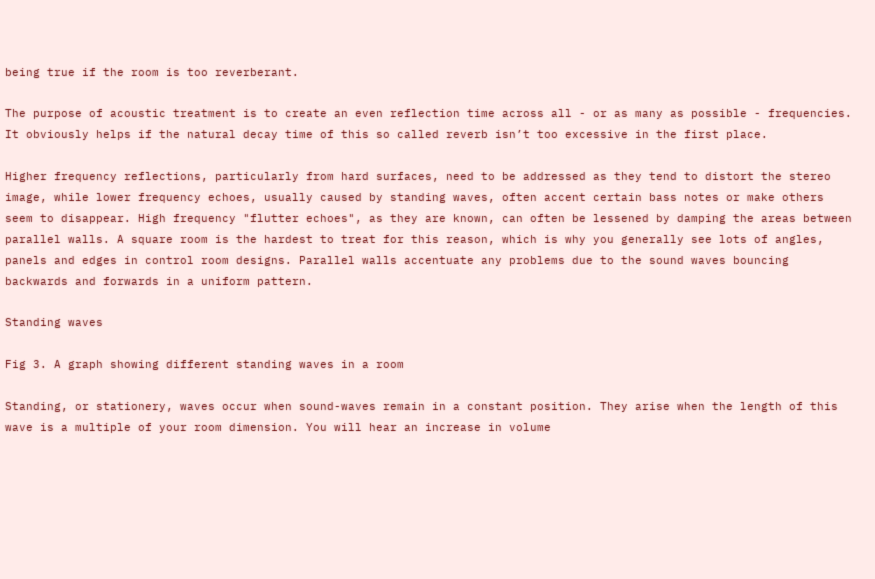being true if the room is too reverberant.

The purpose of acoustic treatment is to create an even reflection time across all - or as many as possible - frequencies. It obviously helps if the natural decay time of this so called reverb isn’t too excessive in the first place.

Higher frequency reflections, particularly from hard surfaces, need to be addressed as they tend to distort the stereo image, while lower frequency echoes, usually caused by standing waves, often accent certain bass notes or make others seem to disappear. High frequency "flutter echoes", as they are known, can often be lessened by damping the areas between parallel walls. A square room is the hardest to treat for this reason, which is why you generally see lots of angles, panels and edges in control room designs. Parallel walls accentuate any problems due to the sound waves bouncing backwards and forwards in a uniform pattern.

Standing waves

Fig 3. A graph showing different standing waves in a room

Standing, or stationery, waves occur when sound-waves remain in a constant position. They arise when the length of this wave is a multiple of your room dimension. You will hear an increase in volume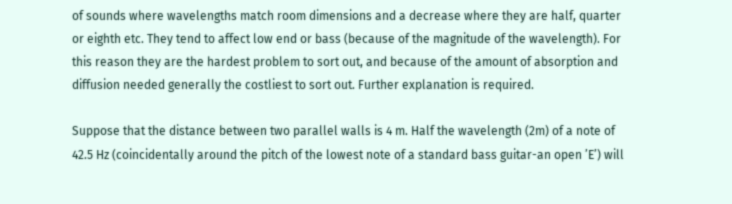of sounds where wavelengths match room dimensions and a decrease where they are half, quarter or eighth etc. They tend to affect low end or bass (because of the magnitude of the wavelength). For this reason they are the hardest problem to sort out, and because of the amount of absorption and diffusion needed generally the costliest to sort out. Further explanation is required.

Suppose that the distance between two parallel walls is 4 m. Half the wavelength (2m) of a note of 42.5 Hz (coincidentally around the pitch of the lowest note of a standard bass guitar-an open ’E’) will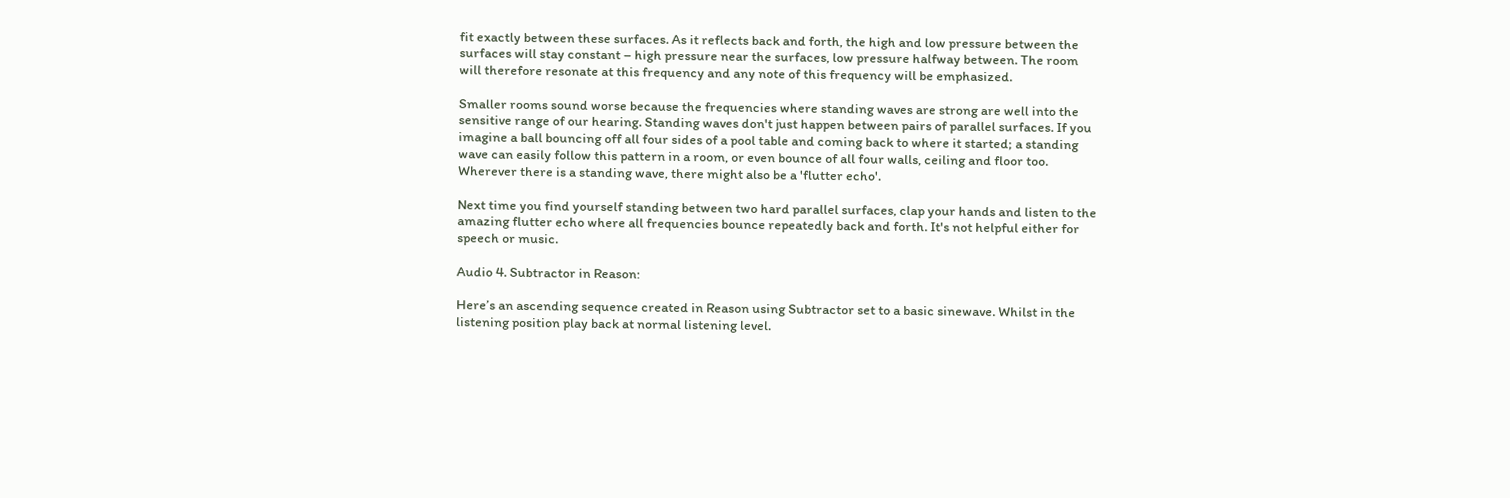fit exactly between these surfaces. As it reflects back and forth, the high and low pressure between the surfaces will stay constant – high pressure near the surfaces, low pressure halfway between. The room will therefore resonate at this frequency and any note of this frequency will be emphasized.

Smaller rooms sound worse because the frequencies where standing waves are strong are well into the sensitive range of our hearing. Standing waves don't just happen between pairs of parallel surfaces. If you imagine a ball bouncing off all four sides of a pool table and coming back to where it started; a standing wave can easily follow this pattern in a room, or even bounce of all four walls, ceiling and floor too. Wherever there is a standing wave, there might also be a 'flutter echo'.

Next time you find yourself standing between two hard parallel surfaces, clap your hands and listen to the amazing flutter echo where all frequencies bounce repeatedly back and forth. It's not helpful either for speech or music.

Audio 4. Subtractor in Reason:

Here’s an ascending sequence created in Reason using Subtractor set to a basic sinewave. Whilst in the listening position play back at normal listening level.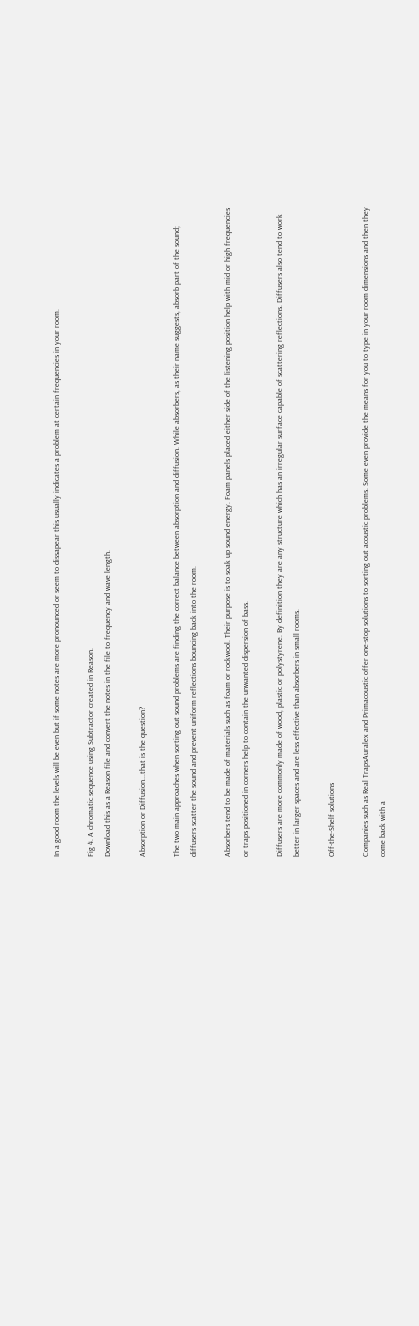In a good room the levels will be even but if some notes are more pronounced or seem to dissapear this usually indicates a problem at certain frequencies in your room.

Fig 4. A chromatic sequence using Subtractor created in Reason.
Download this as a Reason file and convert the notes in the file to frequency and wave length.

Absorption or Diffusion...that is the question?

The two main approaches when sorting out sound problems are finding the correct balance between absorption and diffusion. While absorbers, as their name suggests, absorb part of the sound; diffusers scatter the sound and prevent uniform reflections bouncing back into the room.

Absorbers tend to be made of materials such as foam or rockwool. Their purpose is to soak up sound energy. Foam panels placed either side of the listening position help with mid or high frequencies or traps positioned in corners help to contain the unwanted dispersion of bass.

Diffusers are more commonly made of wood, plastic or polystyrene. By definition they are any structure which has an irregular surface capable of scattering reflections. Diffusers also tend to work better in larger spaces and are less effective than absorbers in small rooms.

Off-the-Shelf solutions

Companies such as Real TrapsAuralex and Primacoustic offer one-stop solutions to sorting out acoustic problems. Some even provide the means for you to type in your room dimensions and then they come back with a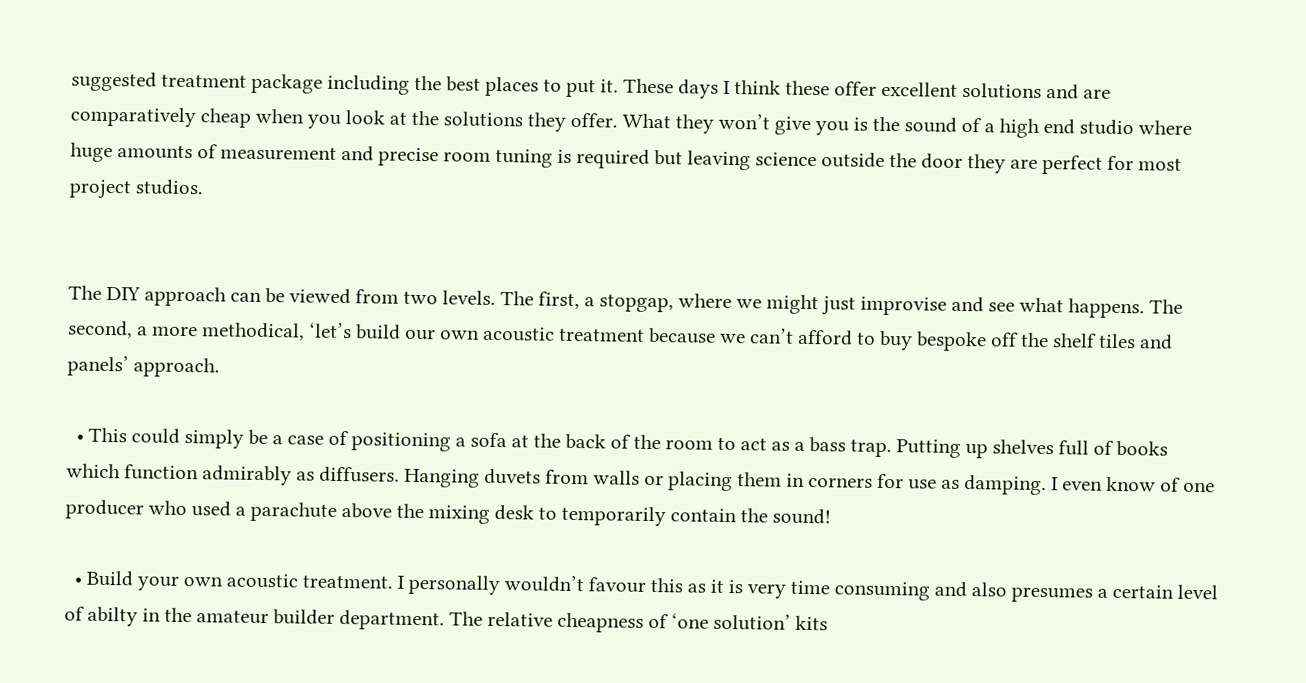suggested treatment package including the best places to put it. These days I think these offer excellent solutions and are comparatively cheap when you look at the solutions they offer. What they won’t give you is the sound of a high end studio where huge amounts of measurement and precise room tuning is required but leaving science outside the door they are perfect for most project studios.


The DIY approach can be viewed from two levels. The first, a stopgap, where we might just improvise and see what happens. The second, a more methodical, ‘let’s build our own acoustic treatment because we can’t afford to buy bespoke off the shelf tiles and panels’ approach.

  • This could simply be a case of positioning a sofa at the back of the room to act as a bass trap. Putting up shelves full of books which function admirably as diffusers. Hanging duvets from walls or placing them in corners for use as damping. I even know of one producer who used a parachute above the mixing desk to temporarily contain the sound!

  • Build your own acoustic treatment. I personally wouldn’t favour this as it is very time consuming and also presumes a certain level of abilty in the amateur builder department. The relative cheapness of ‘one solution’ kits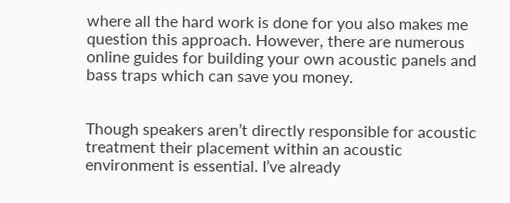where all the hard work is done for you also makes me question this approach. However, there are numerous online guides for building your own acoustic panels and bass traps which can save you money.


Though speakers aren’t directly responsible for acoustic treatment their placement within an acoustic environment is essential. I’ve already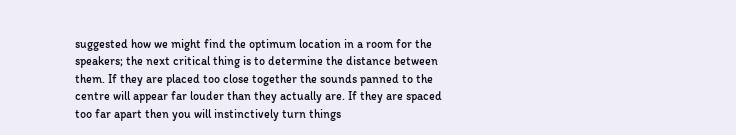suggested how we might find the optimum location in a room for the speakers; the next critical thing is to determine the distance between them. If they are placed too close together the sounds panned to the centre will appear far louder than they actually are. If they are spaced too far apart then you will instinctively turn things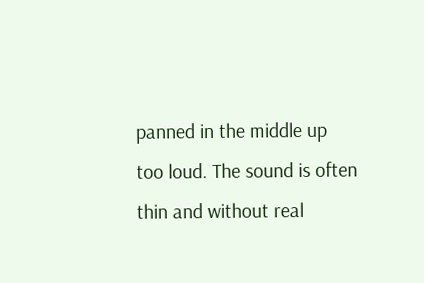panned in the middle up too loud. The sound is often thin and without real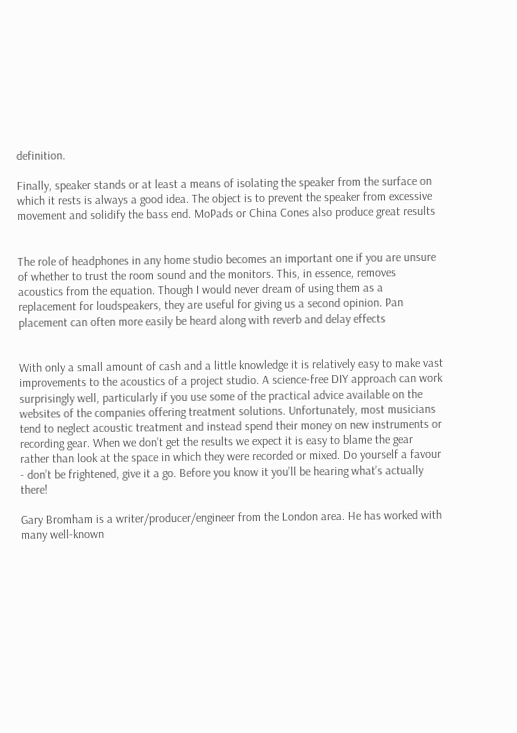definition.

Finally, speaker stands or at least a means of isolating the speaker from the surface on which it rests is always a good idea. The object is to prevent the speaker from excessive movement and solidify the bass end. MoPads or China Cones also produce great results


The role of headphones in any home studio becomes an important one if you are unsure of whether to trust the room sound and the monitors. This, in essence, removes acoustics from the equation. Though I would never dream of using them as a replacement for loudspeakers, they are useful for giving us a second opinion. Pan placement can often more easily be heard along with reverb and delay effects


With only a small amount of cash and a little knowledge it is relatively easy to make vast improvements to the acoustics of a project studio. A science-free DIY approach can work surprisingly well, particularly if you use some of the practical advice available on the websites of the companies offering treatment solutions. Unfortunately, most musicians tend to neglect acoustic treatment and instead spend their money on new instruments or recording gear. When we don’t get the results we expect it is easy to blame the gear rather than look at the space in which they were recorded or mixed. Do yourself a favour - don’t be frightened, give it a go. Before you know it you’ll be hearing what’s actually there!

Gary Bromham is a writer/producer/engineer from the London area. He has worked with many well-known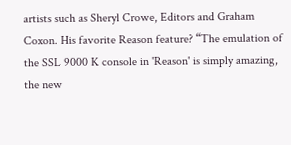artists such as Sheryl Crowe, Editors and Graham Coxon. His favorite Reason feature? “The emulation of the SSL 9000 K console in 'Reason' is simply amazing, the new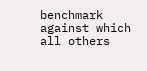benchmark against which all others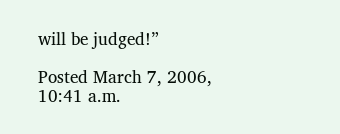will be judged!”

Posted March 7, 2006, 10:41 a.m.